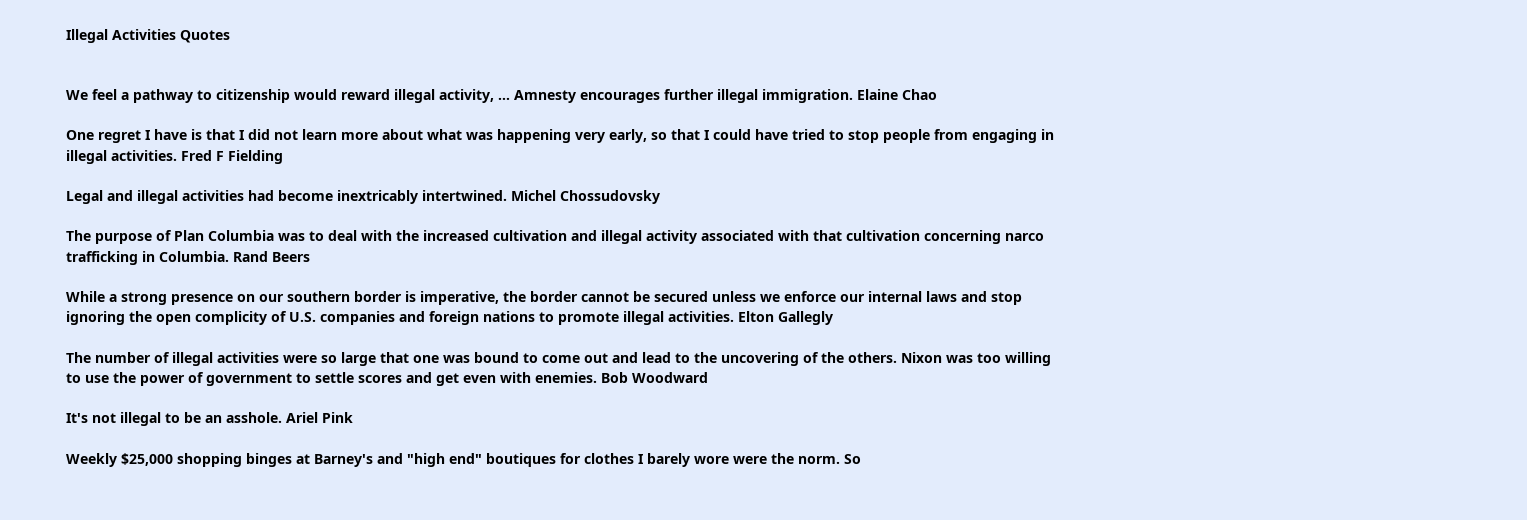Illegal Activities Quotes


We feel a pathway to citizenship would reward illegal activity, ... Amnesty encourages further illegal immigration. Elaine Chao

One regret I have is that I did not learn more about what was happening very early, so that I could have tried to stop people from engaging in illegal activities. Fred F Fielding

Legal and illegal activities had become inextricably intertwined. Michel Chossudovsky

The purpose of Plan Columbia was to deal with the increased cultivation and illegal activity associated with that cultivation concerning narco trafficking in Columbia. Rand Beers

While a strong presence on our southern border is imperative, the border cannot be secured unless we enforce our internal laws and stop ignoring the open complicity of U.S. companies and foreign nations to promote illegal activities. Elton Gallegly

The number of illegal activities were so large that one was bound to come out and lead to the uncovering of the others. Nixon was too willing to use the power of government to settle scores and get even with enemies. Bob Woodward

It's not illegal to be an asshole. Ariel Pink

Weekly $25,000 shopping binges at Barney's and "high end" boutiques for clothes I barely wore were the norm. So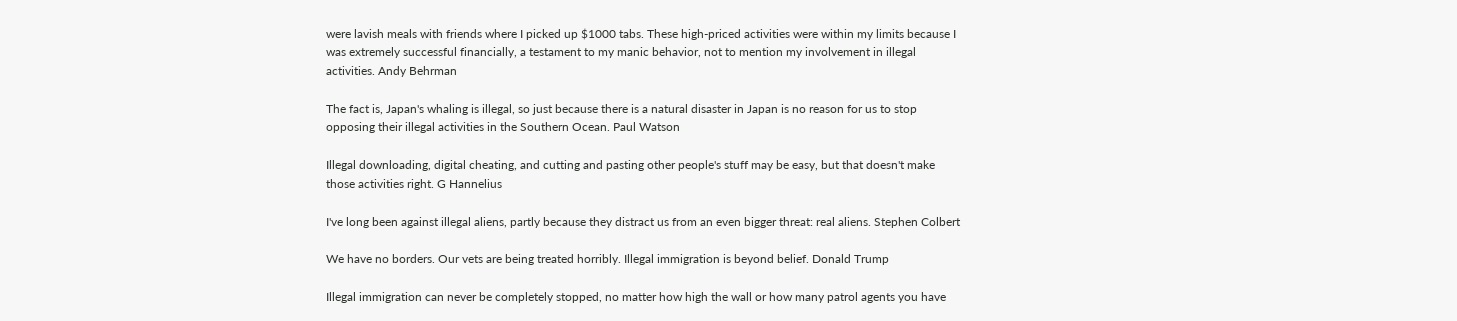were lavish meals with friends where I picked up $1000 tabs. These high-priced activities were within my limits because I was extremely successful financially, a testament to my manic behavior, not to mention my involvement in illegal activities. Andy Behrman

The fact is, Japan's whaling is illegal, so just because there is a natural disaster in Japan is no reason for us to stop opposing their illegal activities in the Southern Ocean. Paul Watson

Illegal downloading, digital cheating, and cutting and pasting other people's stuff may be easy, but that doesn't make those activities right. G Hannelius

I've long been against illegal aliens, partly because they distract us from an even bigger threat: real aliens. Stephen Colbert

We have no borders. Our vets are being treated horribly. Illegal immigration is beyond belief. Donald Trump

Illegal immigration can never be completely stopped, no matter how high the wall or how many patrol agents you have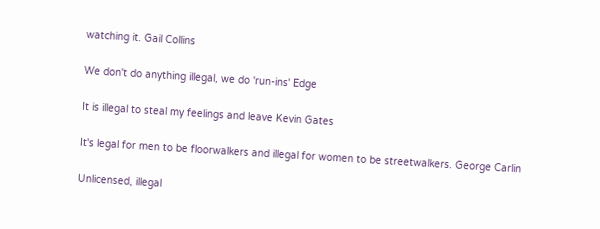watching it. Gail Collins

We don't do anything illegal, we do 'run-ins' Edge

It is illegal to steal my feelings and leave Kevin Gates

It's legal for men to be floorwalkers and illegal for women to be streetwalkers. George Carlin

Unlicensed, illegal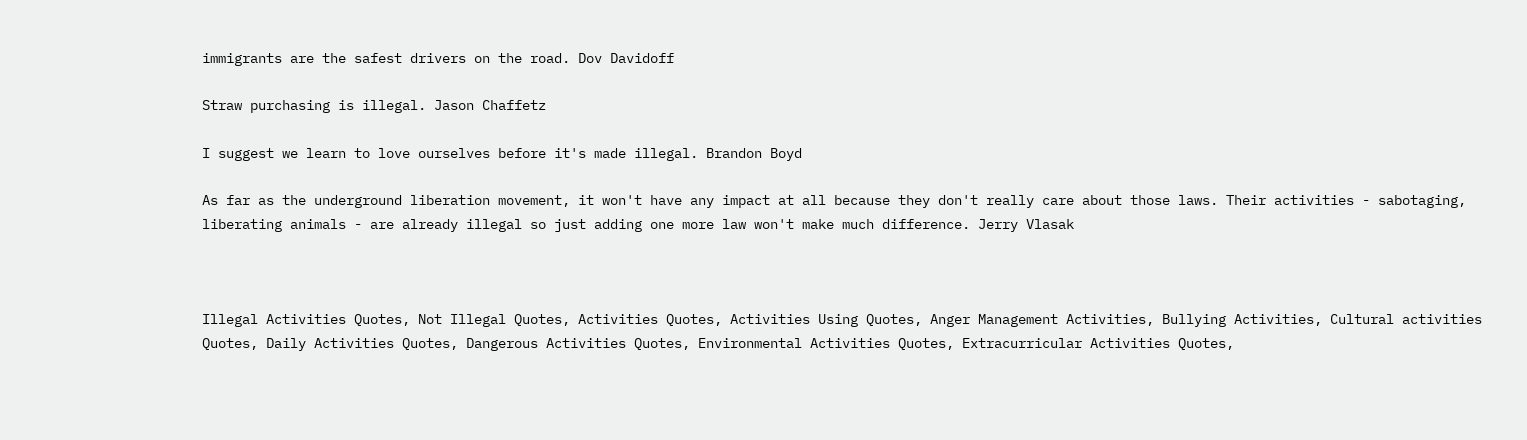immigrants are the safest drivers on the road. Dov Davidoff

Straw purchasing is illegal. Jason Chaffetz

I suggest we learn to love ourselves before it's made illegal. Brandon Boyd

As far as the underground liberation movement, it won't have any impact at all because they don't really care about those laws. Their activities - sabotaging, liberating animals - are already illegal so just adding one more law won't make much difference. Jerry Vlasak



Illegal Activities Quotes, Not Illegal Quotes, Activities Quotes, Activities Using Quotes, Anger Management Activities, Bullying Activities, Cultural activities Quotes, Daily Activities Quotes, Dangerous Activities Quotes, Environmental Activities Quotes, Extracurricular Activities Quotes,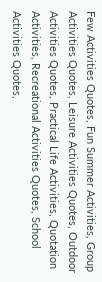Few Activities Quotes, Fun Summer Activities, Group Activities Quotes, Leisure Activities Quotes, Outdoor Activities Quotes, Practical Life Activities, Quotation Activities, Recreational Activities Quotes, School Activities Quotes,